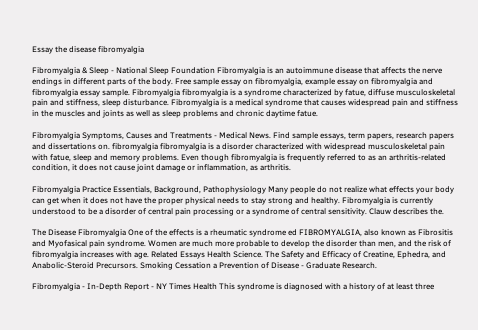Essay the disease fibromyalgia

Fibromyalgia & Sleep - National Sleep Foundation Fibromyalgia is an autoimmune disease that affects the nerve endings in different parts of the body. Free sample essay on fibromyalgia, example essay on fibromyalgia and fibromyalgia essay sample. Fibromyalgia fibromyalgia is a syndrome characterized by fatue, diffuse musculoskeletal pain and stiffness, sleep disturbance. Fibromyalgia is a medical syndrome that causes widespread pain and stiffness in the muscles and joints as well as sleep problems and chronic daytime fatue.

Fibromyalgia Symptoms, Causes and Treatments - Medical News. Find sample essays, term papers, research papers and dissertations on. fibromyalgia fibromyalgia is a disorder characterized with widespread musculoskeletal pain with fatue, sleep and memory problems. Even though fibromyalgia is frequently referred to as an arthritis-related condition, it does not cause joint damage or inflammation, as arthritis.

Fibromyalgia Practice Essentials, Background, Pathophysiology Many people do not realize what effects your body can get when it does not have the proper physical needs to stay strong and healthy. Fibromyalgia is currently understood to be a disorder of central pain processing or a syndrome of central sensitivity. Clauw describes the.

The Disease Fibromyalgia One of the effects is a rheumatic syndrome ed FIBROMYALGIA, also known as Fibrositis and Myofasical pain syndrome. Women are much more probable to develop the disorder than men, and the risk of fibromyalgia increases with age. Related Essays Health Science. The Safety and Efficacy of Creatine, Ephedra, and Anabolic-Steroid Precursors. Smoking Cessation a Prevention of Disease - Graduate Research.

Fibromyalgia - In-Depth Report - NY Times Health This syndrome is diagnosed with a history of at least three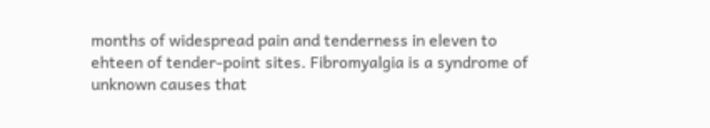months of widespread pain and tenderness in eleven to ehteen of tender-point sites. Fibromyalgia is a syndrome of unknown causes that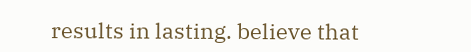results in lasting. believe that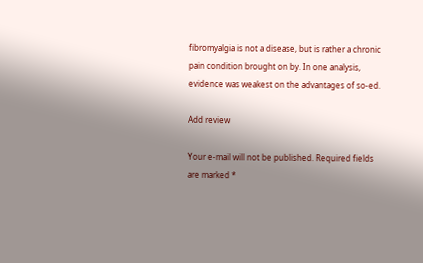fibromyalgia is not a disease, but is rather a chronic pain condition brought on by. In one analysis, evidence was weakest on the advantages of so-ed.

Add review

Your e-mail will not be published. Required fields are marked *